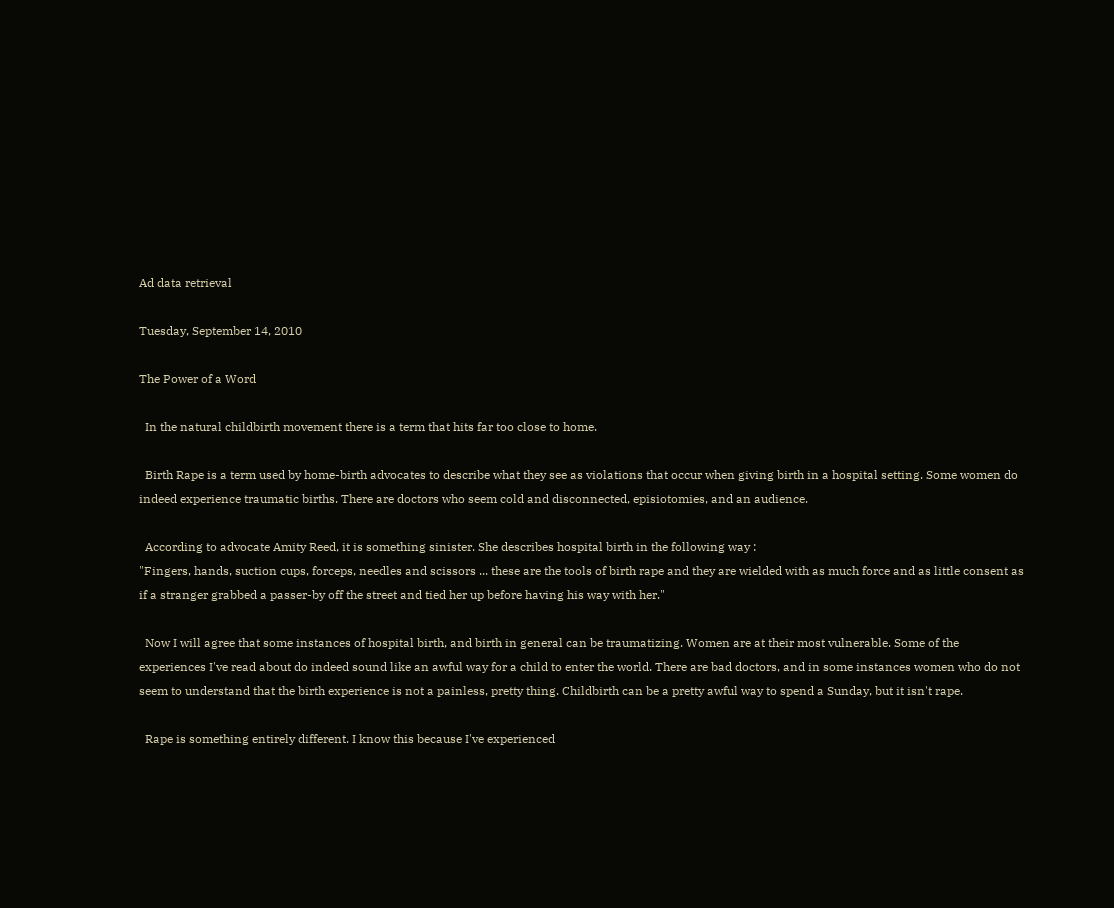Ad data retrieval

Tuesday, September 14, 2010

The Power of a Word

  In the natural childbirth movement there is a term that hits far too close to home.

  Birth Rape is a term used by home-birth advocates to describe what they see as violations that occur when giving birth in a hospital setting. Some women do indeed experience traumatic births. There are doctors who seem cold and disconnected, episiotomies, and an audience.

  According to advocate Amity Reed, it is something sinister. She describes hospital birth in the following way :
"Fingers, hands, suction cups, forceps, needles and scissors ... these are the tools of birth rape and they are wielded with as much force and as little consent as if a stranger grabbed a passer-by off the street and tied her up before having his way with her."

  Now I will agree that some instances of hospital birth, and birth in general can be traumatizing. Women are at their most vulnerable. Some of the experiences I've read about do indeed sound like an awful way for a child to enter the world. There are bad doctors, and in some instances women who do not seem to understand that the birth experience is not a painless, pretty thing. Childbirth can be a pretty awful way to spend a Sunday, but it isn't rape.

  Rape is something entirely different. I know this because I've experienced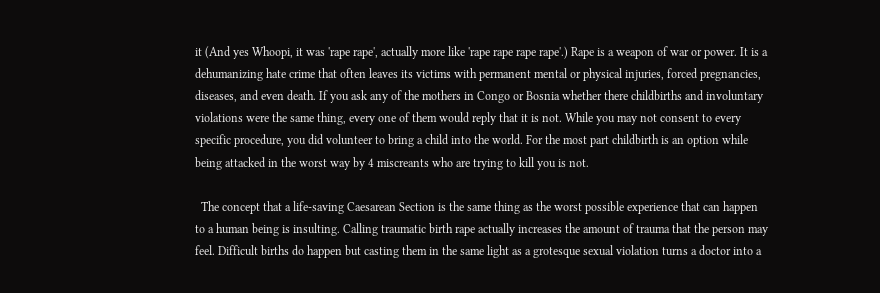it (And yes Whoopi, it was 'rape rape', actually more like 'rape rape rape rape'.) Rape is a weapon of war or power. It is a dehumanizing hate crime that often leaves its victims with permanent mental or physical injuries, forced pregnancies, diseases, and even death. If you ask any of the mothers in Congo or Bosnia whether there childbirths and involuntary violations were the same thing, every one of them would reply that it is not. While you may not consent to every specific procedure, you did volunteer to bring a child into the world. For the most part childbirth is an option while being attacked in the worst way by 4 miscreants who are trying to kill you is not.

  The concept that a life-saving Caesarean Section is the same thing as the worst possible experience that can happen to a human being is insulting. Calling traumatic birth rape actually increases the amount of trauma that the person may feel. Difficult births do happen but casting them in the same light as a grotesque sexual violation turns a doctor into a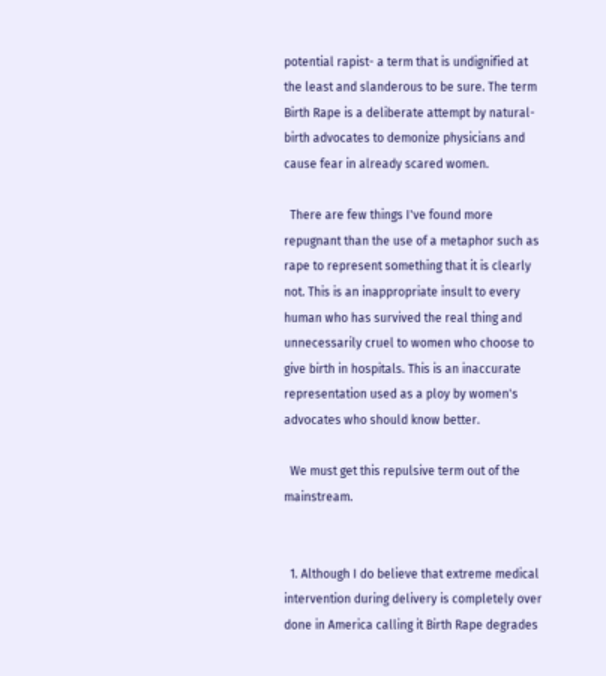potential rapist- a term that is undignified at the least and slanderous to be sure. The term Birth Rape is a deliberate attempt by natural-birth advocates to demonize physicians and cause fear in already scared women.

  There are few things I've found more repugnant than the use of a metaphor such as rape to represent something that it is clearly not. This is an inappropriate insult to every human who has survived the real thing and unnecessarily cruel to women who choose to give birth in hospitals. This is an inaccurate representation used as a ploy by women's advocates who should know better.

  We must get this repulsive term out of the mainstream.


  1. Although I do believe that extreme medical intervention during delivery is completely over done in America calling it Birth Rape degrades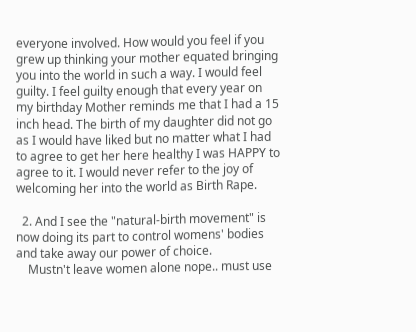everyone involved. How would you feel if you grew up thinking your mother equated bringing you into the world in such a way. I would feel guilty. I feel guilty enough that every year on my birthday Mother reminds me that I had a 15 inch head. The birth of my daughter did not go as I would have liked but no matter what I had to agree to get her here healthy I was HAPPY to agree to it. I would never refer to the joy of welcoming her into the world as Birth Rape.

  2. And I see the "natural-birth movement" is now doing its part to control womens' bodies and take away our power of choice.
    Mustn't leave women alone nope.. must use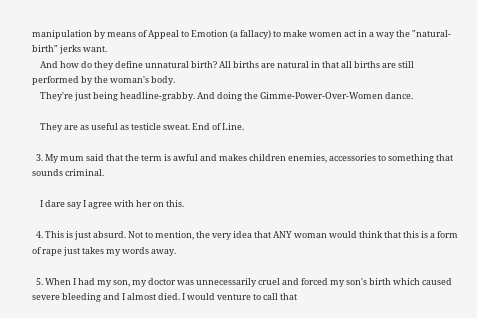manipulation by means of Appeal to Emotion (a fallacy) to make women act in a way the "natural-birth" jerks want.
    And how do they define unnatural birth? All births are natural in that all births are still performed by the woman's body.
    They're just being headline-grabby. And doing the Gimme-Power-Over-Women dance.

    They are as useful as testicle sweat. End of Line.

  3. My mum said that the term is awful and makes children enemies, accessories to something that sounds criminal.

    I dare say I agree with her on this.

  4. This is just absurd. Not to mention, the very idea that ANY woman would think that this is a form of rape just takes my words away.

  5. When I had my son, my doctor was unnecessarily cruel and forced my son's birth which caused severe bleeding and I almost died. I would venture to call that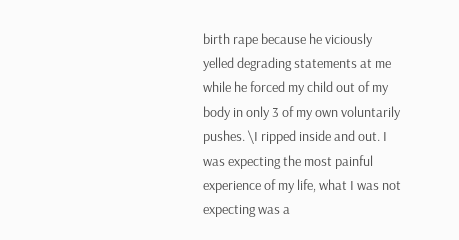birth rape because he viciously yelled degrading statements at me while he forced my child out of my body in only 3 of my own voluntarily pushes. \I ripped inside and out. I was expecting the most painful experience of my life, what I was not expecting was a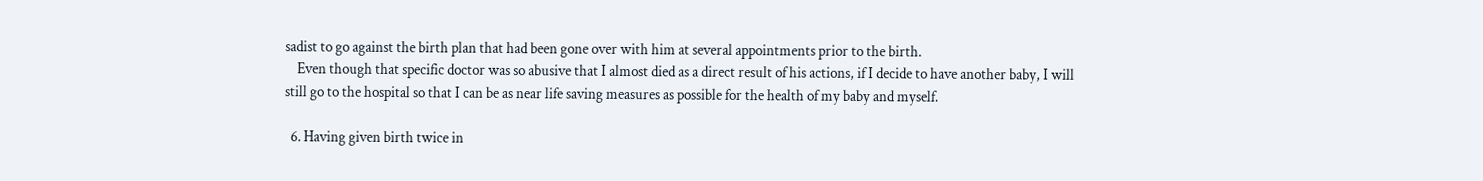sadist to go against the birth plan that had been gone over with him at several appointments prior to the birth.
    Even though that specific doctor was so abusive that I almost died as a direct result of his actions, if I decide to have another baby, I will still go to the hospital so that I can be as near life saving measures as possible for the health of my baby and myself.

  6. Having given birth twice in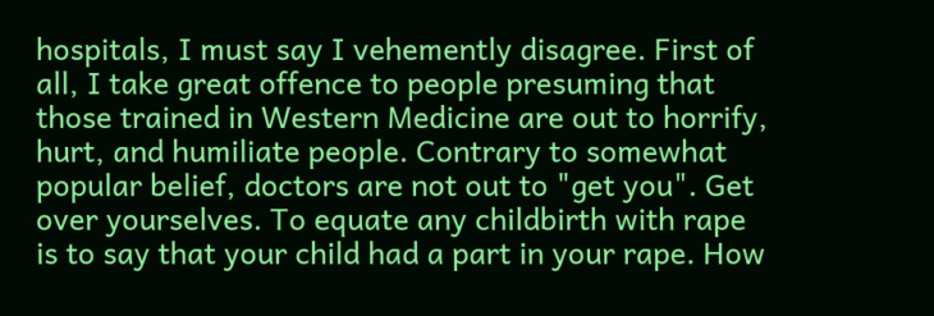hospitals, I must say I vehemently disagree. First of all, I take great offence to people presuming that those trained in Western Medicine are out to horrify, hurt, and humiliate people. Contrary to somewhat popular belief, doctors are not out to "get you". Get over yourselves. To equate any childbirth with rape is to say that your child had a part in your rape. How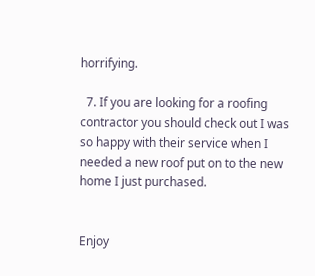horrifying.

  7. If you are looking for a roofing contractor you should check out I was so happy with their service when I needed a new roof put on to the new home I just purchased.


Enjoy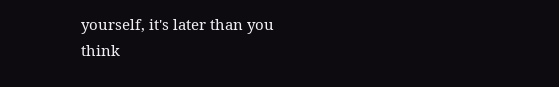yourself, it's later than you think